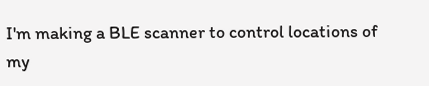I'm making a BLE scanner to control locations of my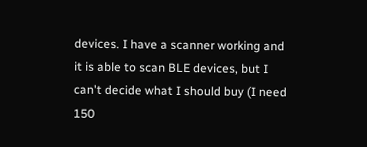devices. I have a scanner working and it is able to scan BLE devices, but I can't decide what I should buy (I need 150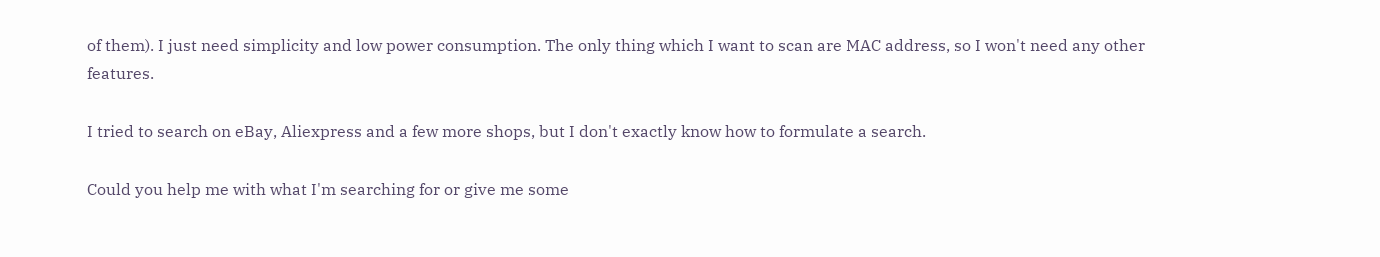of them). I just need simplicity and low power consumption. The only thing which I want to scan are MAC address, so I won't need any other features.

I tried to search on eBay, Aliexpress and a few more shops, but I don't exactly know how to formulate a search.

Could you help me with what I'm searching for or give me some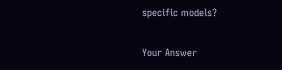specific models?

Your Answer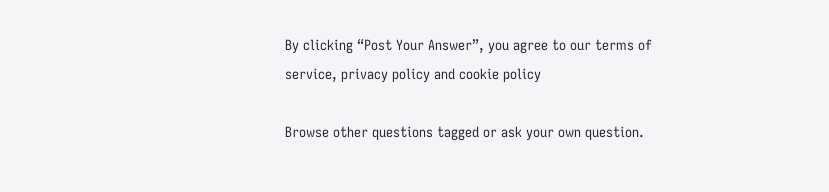By clicking “Post Your Answer”, you agree to our terms of service, privacy policy and cookie policy

Browse other questions tagged or ask your own question.